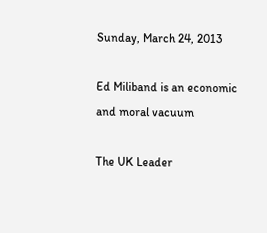Sunday, March 24, 2013

Ed Miliband is an economic and moral vacuum

The UK Leader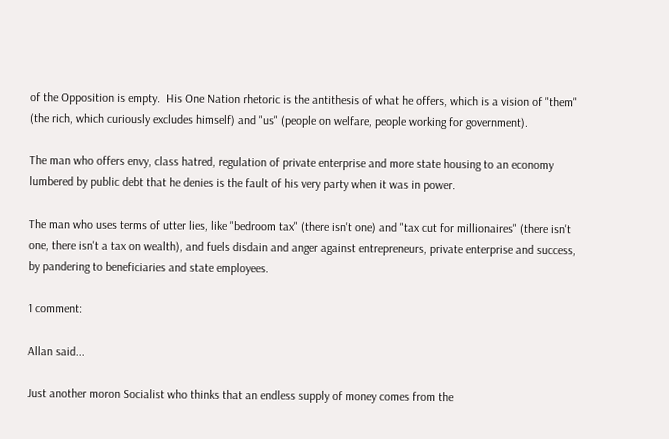of the Opposition is empty.  His One Nation rhetoric is the antithesis of what he offers, which is a vision of "them" (the rich, which curiously excludes himself) and "us" (people on welfare, people working for government).

The man who offers envy, class hatred, regulation of private enterprise and more state housing to an economy lumbered by public debt that he denies is the fault of his very party when it was in power.

The man who uses terms of utter lies, like "bedroom tax" (there isn't one) and "tax cut for millionaires" (there isn't one, there isn't a tax on wealth), and fuels disdain and anger against entrepreneurs, private enterprise and success, by pandering to beneficiaries and state employees.

1 comment:

Allan said...

Just another moron Socialist who thinks that an endless supply of money comes from the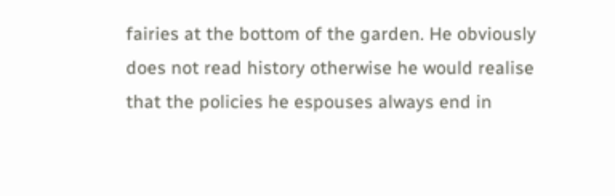fairies at the bottom of the garden. He obviously does not read history otherwise he would realise that the policies he espouses always end in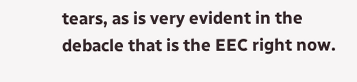tears, as is very evident in the debacle that is the EEC right now.